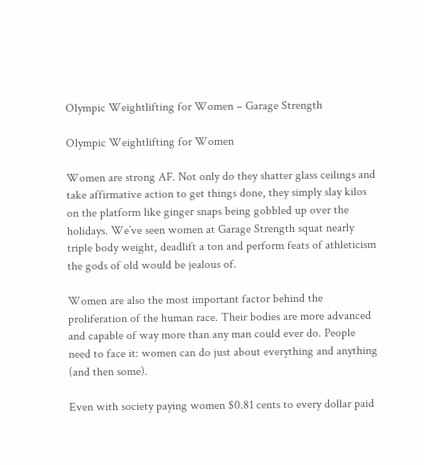Olympic Weightlifting for Women – Garage Strength

Olympic Weightlifting for Women

Women are strong AF. Not only do they shatter glass ceilings and take affirmative action to get things done, they simply slay kilos on the platform like ginger snaps being gobbled up over the holidays. We’ve seen women at Garage Strength squat nearly triple body weight, deadlift a ton and perform feats of athleticism the gods of old would be jealous of.

Women are also the most important factor behind the proliferation of the human race. Their bodies are more advanced and capable of way more than any man could ever do. People need to face it: women can do just about everything and anything (and then some).

Even with society paying women $0.81 cents to every dollar paid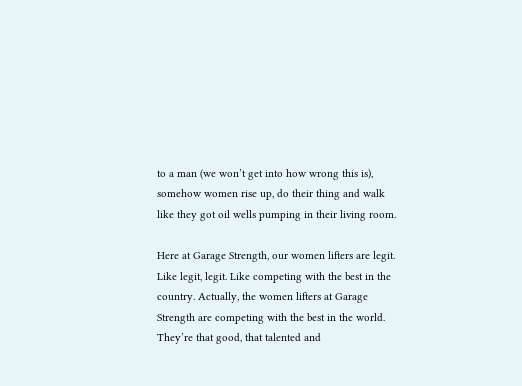to a man (we won’t get into how wrong this is), somehow women rise up, do their thing and walk like they got oil wells pumping in their living room.

Here at Garage Strength, our women lifters are legit. Like legit, legit. Like competing with the best in the country. Actually, the women lifters at Garage Strength are competing with the best in the world. They’re that good, that talented and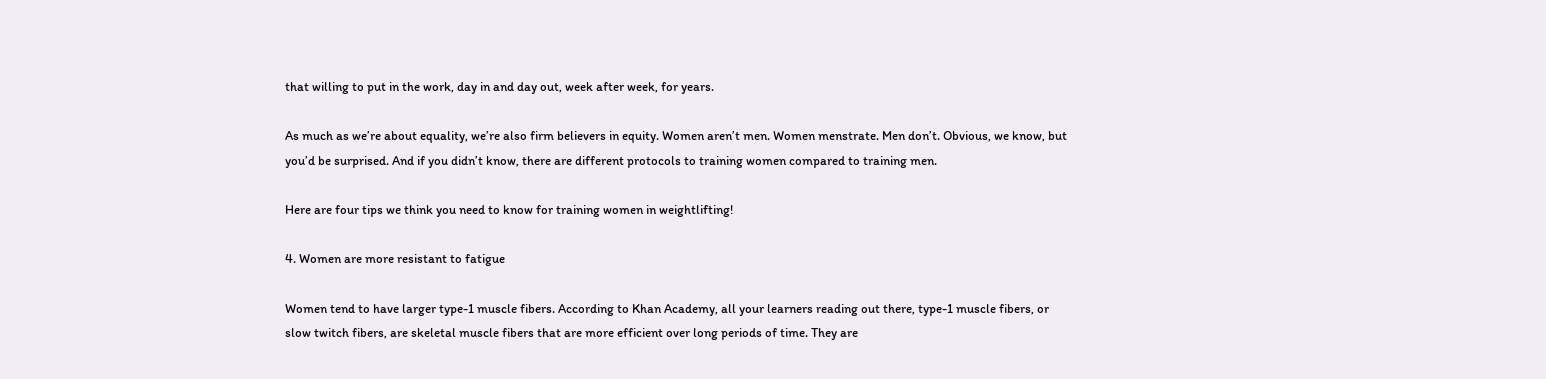that willing to put in the work, day in and day out, week after week, for years.

As much as we’re about equality, we’re also firm believers in equity. Women aren’t men. Women menstrate. Men don’t. Obvious, we know, but you’d be surprised. And if you didn’t know, there are different protocols to training women compared to training men.

Here are four tips we think you need to know for training women in weightlifting!

4. Women are more resistant to fatigue

Women tend to have larger type-1 muscle fibers. According to Khan Academy, all your learners reading out there, type-1 muscle fibers, or slow twitch fibers, are skeletal muscle fibers that are more efficient over long periods of time. They are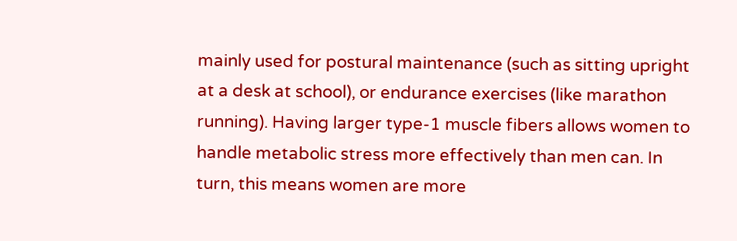mainly used for postural maintenance (such as sitting upright at a desk at school), or endurance exercises (like marathon running). Having larger type-1 muscle fibers allows women to handle metabolic stress more effectively than men can. In turn, this means women are more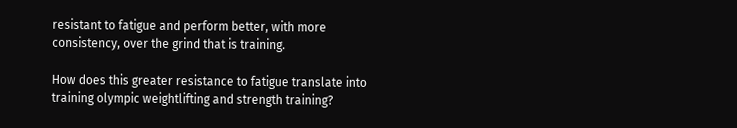resistant to fatigue and perform better, with more consistency, over the grind that is training.

How does this greater resistance to fatigue translate into training olympic weightlifting and strength training?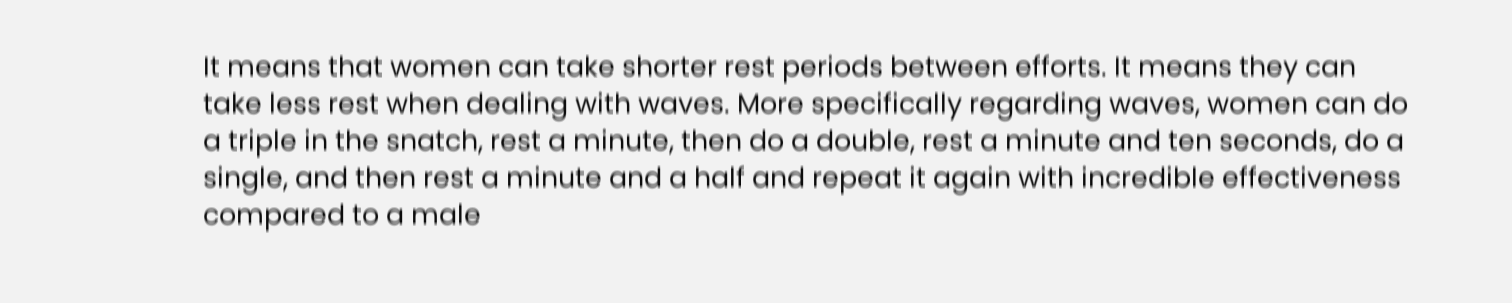It means that women can take shorter rest periods between efforts. It means they can take less rest when dealing with waves. More specifically regarding waves, women can do a triple in the snatch, rest a minute, then do a double, rest a minute and ten seconds, do a single, and then rest a minute and a half and repeat it again with incredible effectiveness compared to a male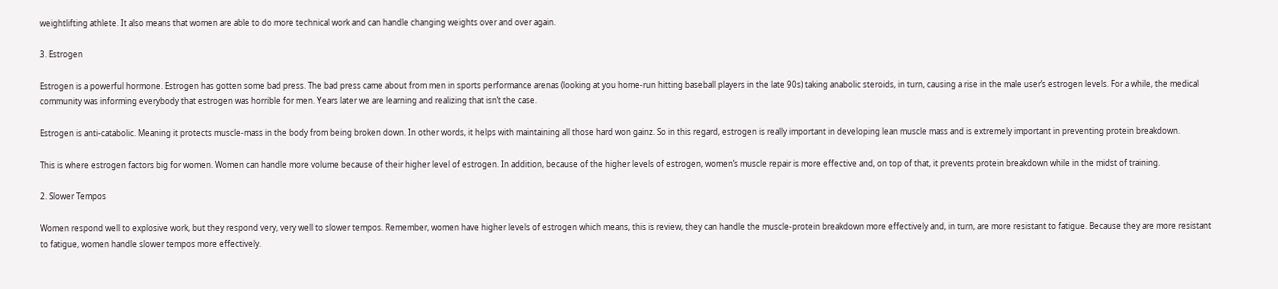weightlifting athlete. It also means that women are able to do more technical work and can handle changing weights over and over again.

3. Estrogen

Estrogen is a powerful hormone. Estrogen has gotten some bad press. The bad press came about from men in sports performance arenas (looking at you home-run hitting baseball players in the late 90s) taking anabolic steroids, in turn, causing a rise in the male user’s estrogen levels. For a while, the medical community was informing everybody that estrogen was horrible for men. Years later we are learning and realizing that isn’t the case.

Estrogen is anti-catabolic. Meaning it protects muscle-mass in the body from being broken down. In other words, it helps with maintaining all those hard won gainz. So in this regard, estrogen is really important in developing lean muscle mass and is extremely important in preventing protein breakdown.

This is where estrogen factors big for women. Women can handle more volume because of their higher level of estrogen. In addition, because of the higher levels of estrogen, women’s muscle repair is more effective and, on top of that, it prevents protein breakdown while in the midst of training.

2. Slower Tempos

Women respond well to explosive work, but they respond very, very well to slower tempos. Remember, women have higher levels of estrogen which means, this is review, they can handle the muscle-protein breakdown more effectively and, in turn, are more resistant to fatigue. Because they are more resistant to fatigue, women handle slower tempos more effectively.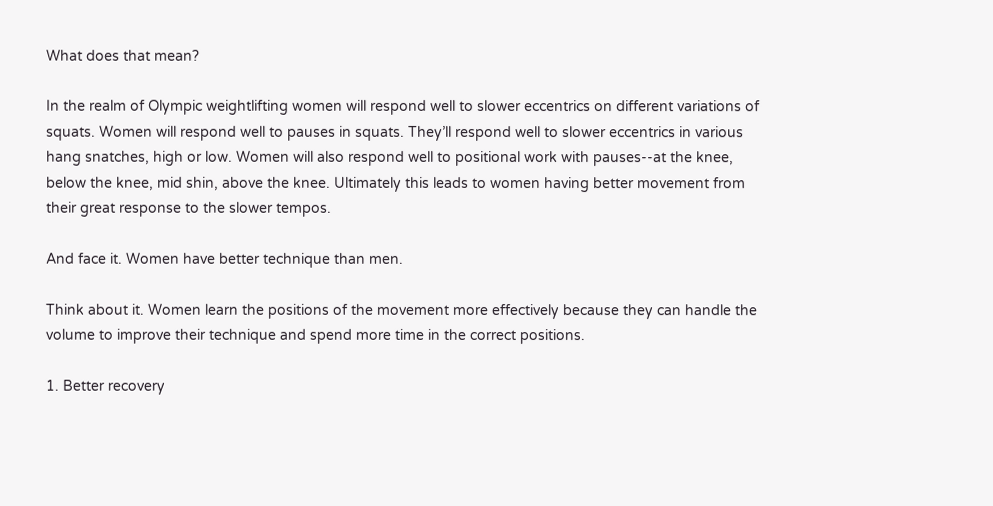What does that mean?

In the realm of Olympic weightlifting women will respond well to slower eccentrics on different variations of squats. Women will respond well to pauses in squats. They’ll respond well to slower eccentrics in various hang snatches, high or low. Women will also respond well to positional work with pauses--at the knee, below the knee, mid shin, above the knee. Ultimately this leads to women having better movement from their great response to the slower tempos.

And face it. Women have better technique than men.

Think about it. Women learn the positions of the movement more effectively because they can handle the volume to improve their technique and spend more time in the correct positions.

1. Better recovery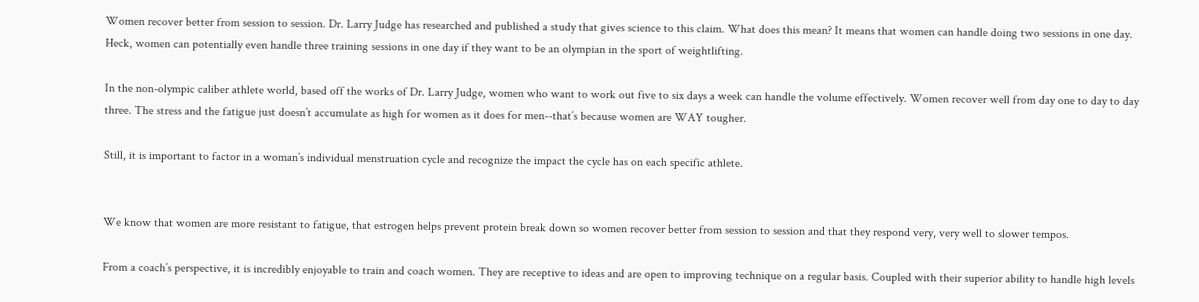Women recover better from session to session. Dr. Larry Judge has researched and published a study that gives science to this claim. What does this mean? It means that women can handle doing two sessions in one day. Heck, women can potentially even handle three training sessions in one day if they want to be an olympian in the sport of weightlifting.

In the non-olympic caliber athlete world, based off the works of Dr. Larry Judge, women who want to work out five to six days a week can handle the volume effectively. Women recover well from day one to day to day three. The stress and the fatigue just doesn’t accumulate as high for women as it does for men--that’s because women are WAY tougher.

Still, it is important to factor in a woman’s individual menstruation cycle and recognize the impact the cycle has on each specific athlete.


We know that women are more resistant to fatigue, that estrogen helps prevent protein break down so women recover better from session to session and that they respond very, very well to slower tempos.

From a coach’s perspective, it is incredibly enjoyable to train and coach women. They are receptive to ideas and are open to improving technique on a regular basis. Coupled with their superior ability to handle high levels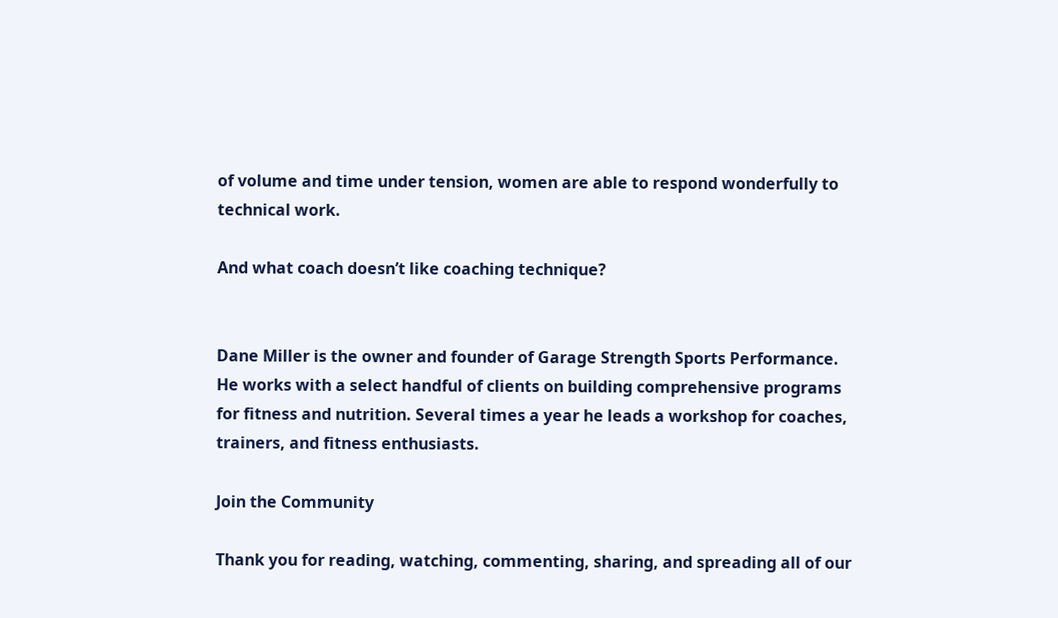of volume and time under tension, women are able to respond wonderfully to technical work.

And what coach doesn’t like coaching technique?


Dane Miller is the owner and founder of Garage Strength Sports Performance. He works with a select handful of clients on building comprehensive programs for fitness and nutrition. Several times a year he leads a workshop for coaches, trainers, and fitness enthusiasts.

Join the Community

Thank you for reading, watching, commenting, sharing, and spreading all of our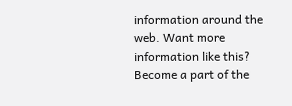information around the web. Want more information like this? Become a part of the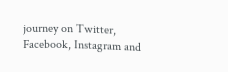journey on Twitter, Facebook, Instagram and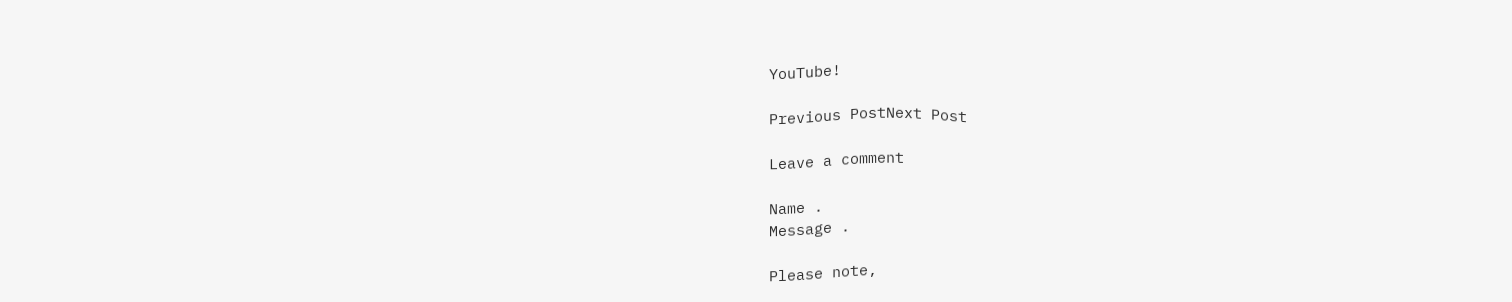YouTube!

Previous PostNext Post

Leave a comment

Name .
Message .

Please note,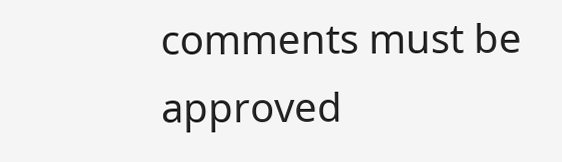comments must be approved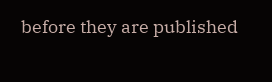before they are published